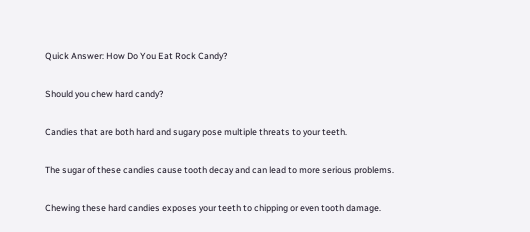Quick Answer: How Do You Eat Rock Candy?

Should you chew hard candy?

Candies that are both hard and sugary pose multiple threats to your teeth.

The sugar of these candies cause tooth decay and can lead to more serious problems.

Chewing these hard candies exposes your teeth to chipping or even tooth damage.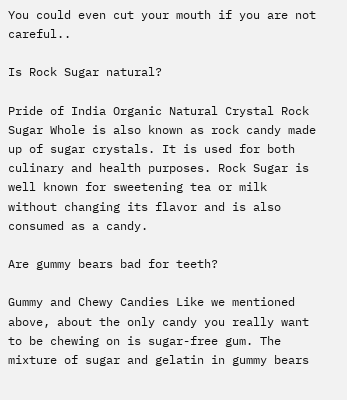You could even cut your mouth if you are not careful..

Is Rock Sugar natural?

Pride of India Organic Natural Crystal Rock Sugar Whole is also known as rock candy made up of sugar crystals. It is used for both culinary and health purposes. Rock Sugar is well known for sweetening tea or milk without changing its flavor and is also consumed as a candy.

Are gummy bears bad for teeth?

Gummy and Chewy Candies Like we mentioned above, about the only candy you really want to be chewing on is sugar-free gum. The mixture of sugar and gelatin in gummy bears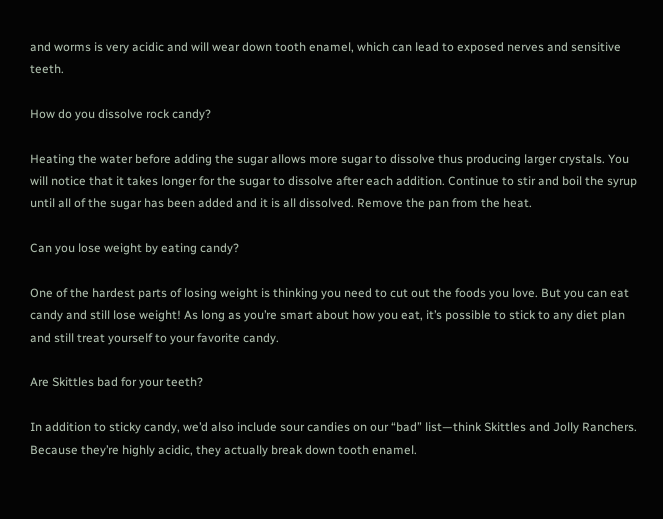and worms is very acidic and will wear down tooth enamel, which can lead to exposed nerves and sensitive teeth.

How do you dissolve rock candy?

Heating the water before adding the sugar allows more sugar to dissolve thus producing larger crystals. You will notice that it takes longer for the sugar to dissolve after each addition. Continue to stir and boil the syrup until all of the sugar has been added and it is all dissolved. Remove the pan from the heat.

Can you lose weight by eating candy?

One of the hardest parts of losing weight is thinking you need to cut out the foods you love. But you can eat candy and still lose weight! As long as you’re smart about how you eat, it’s possible to stick to any diet plan and still treat yourself to your favorite candy.

Are Skittles bad for your teeth?

In addition to sticky candy, we’d also include sour candies on our “bad” list—think Skittles and Jolly Ranchers. Because they’re highly acidic, they actually break down tooth enamel.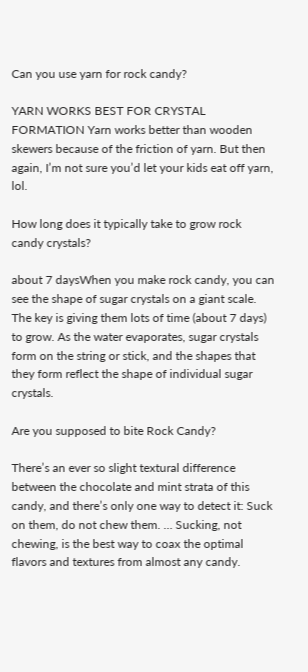Can you use yarn for rock candy?

YARN WORKS BEST FOR CRYSTAL FORMATION Yarn works better than wooden skewers because of the friction of yarn. But then again, I’m not sure you’d let your kids eat off yarn, lol.

How long does it typically take to grow rock candy crystals?

about 7 daysWhen you make rock candy, you can see the shape of sugar crystals on a giant scale. The key is giving them lots of time (about 7 days) to grow. As the water evaporates, sugar crystals form on the string or stick, and the shapes that they form reflect the shape of individual sugar crystals.

Are you supposed to bite Rock Candy?

There’s an ever so slight textural difference between the chocolate and mint strata of this candy, and there’s only one way to detect it: Suck on them, do not chew them. … Sucking, not chewing, is the best way to coax the optimal flavors and textures from almost any candy.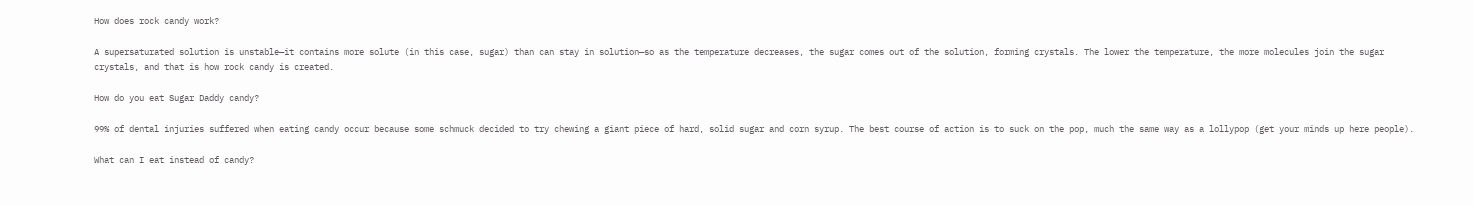How does rock candy work?

A supersaturated solution is unstable—it contains more solute (in this case, sugar) than can stay in solution—so as the temperature decreases, the sugar comes out of the solution, forming crystals. The lower the temperature, the more molecules join the sugar crystals, and that is how rock candy is created.

How do you eat Sugar Daddy candy?

99% of dental injuries suffered when eating candy occur because some schmuck decided to try chewing a giant piece of hard, solid sugar and corn syrup. The best course of action is to suck on the pop, much the same way as a lollypop (get your minds up here people).

What can I eat instead of candy?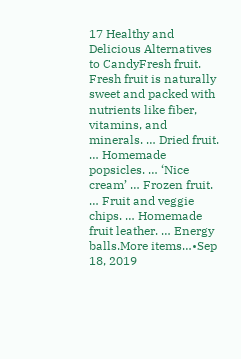17 Healthy and Delicious Alternatives to CandyFresh fruit. Fresh fruit is naturally sweet and packed with nutrients like fiber, vitamins, and minerals. … Dried fruit. … Homemade popsicles. … ‘Nice cream’ … Frozen fruit. … Fruit and veggie chips. … Homemade fruit leather. … Energy balls.More items…•Sep 18, 2019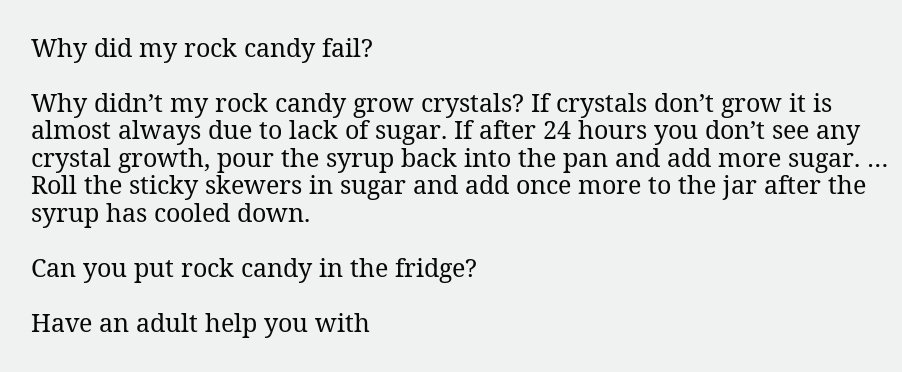Why did my rock candy fail?

Why didn’t my rock candy grow crystals? If crystals don’t grow it is almost always due to lack of sugar. If after 24 hours you don’t see any crystal growth, pour the syrup back into the pan and add more sugar. … Roll the sticky skewers in sugar and add once more to the jar after the syrup has cooled down.

Can you put rock candy in the fridge?

Have an adult help you with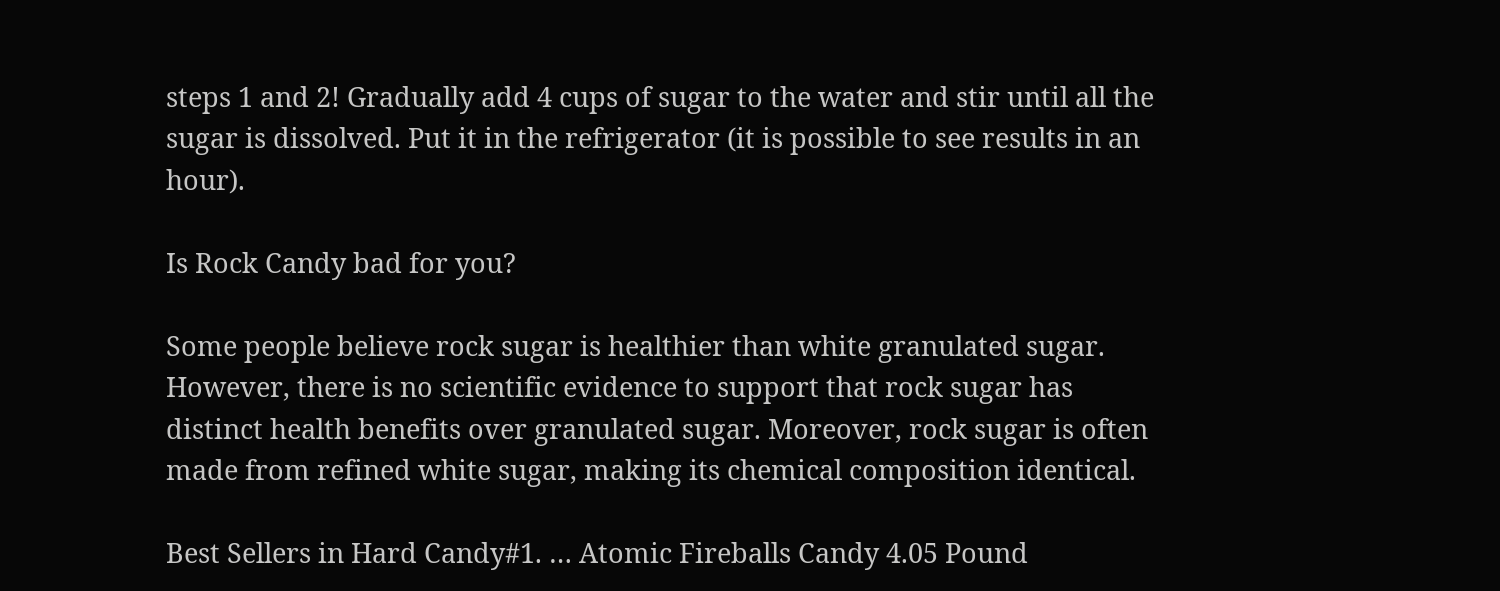steps 1 and 2! Gradually add 4 cups of sugar to the water and stir until all the sugar is dissolved. Put it in the refrigerator (it is possible to see results in an hour).

Is Rock Candy bad for you?

Some people believe rock sugar is healthier than white granulated sugar. However, there is no scientific evidence to support that rock sugar has distinct health benefits over granulated sugar. Moreover, rock sugar is often made from refined white sugar, making its chemical composition identical.

Best Sellers in Hard Candy#1. … Atomic Fireballs Candy 4.05 Pound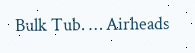Bulk Tub. … Airheads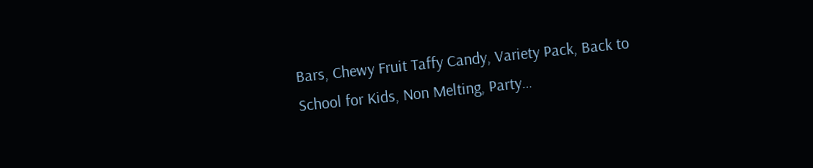Bars, Chewy Fruit Taffy Candy, Variety Pack, Back to School for Kids, Non Melting, Party…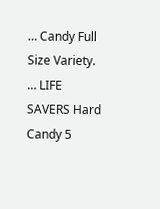… Candy Full Size Variety. … LIFE SAVERS Hard Candy 5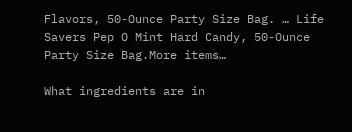Flavors, 50-Ounce Party Size Bag. … Life Savers Pep O Mint Hard Candy, 50-Ounce Party Size Bag.More items…

What ingredients are in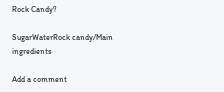Rock Candy?

SugarWaterRock candy/Main ingredients

Add a comment